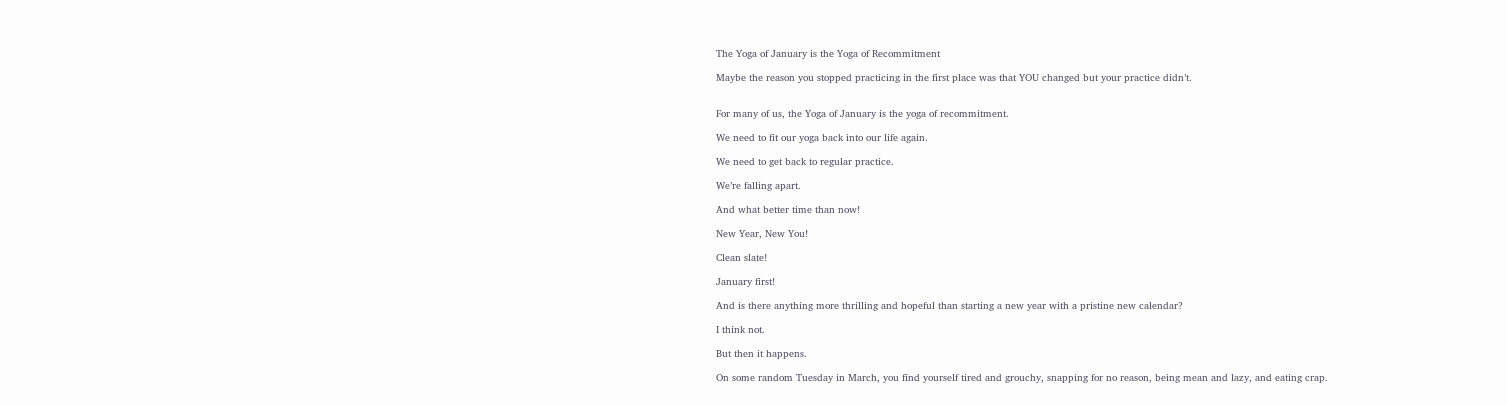The Yoga of January is the Yoga of Recommitment

Maybe the reason you stopped practicing in the first place was that YOU changed but your practice didn’t.


For many of us, the Yoga of January is the yoga of recommitment.

We need to fit our yoga back into our life again.

We need to get back to regular practice.

We’re falling apart.

And what better time than now!

New Year, New You!

Clean slate!

January first!

And is there anything more thrilling and hopeful than starting a new year with a pristine new calendar?

I think not.

But then it happens.

On some random Tuesday in March, you find yourself tired and grouchy, snapping for no reason, being mean and lazy, and eating crap.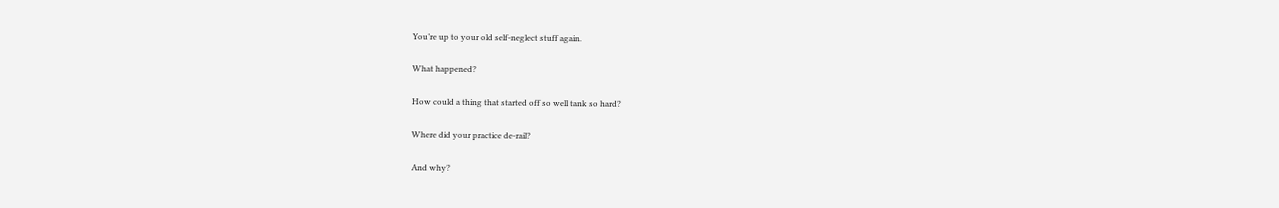You’re up to your old self-neglect stuff again.

What happened?

How could a thing that started off so well tank so hard?

Where did your practice de-rail?

And why?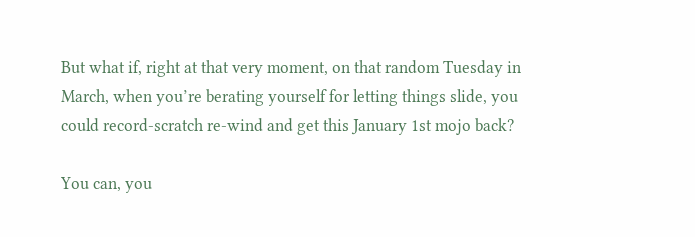But what if, right at that very moment, on that random Tuesday in March, when you’re berating yourself for letting things slide, you could record-scratch re-wind and get this January 1st mojo back?

You can, you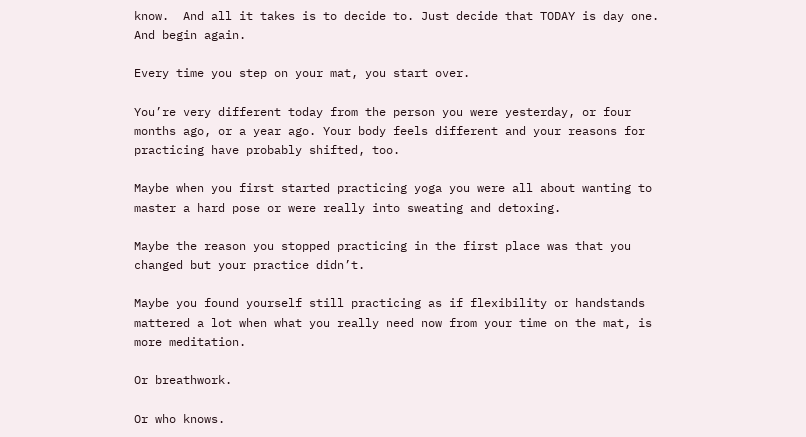know.  And all it takes is to decide to. Just decide that TODAY is day one. And begin again.

Every time you step on your mat, you start over.

You’re very different today from the person you were yesterday, or four months ago, or a year ago. Your body feels different and your reasons for practicing have probably shifted, too.

Maybe when you first started practicing yoga you were all about wanting to master a hard pose or were really into sweating and detoxing.

Maybe the reason you stopped practicing in the first place was that you changed but your practice didn’t.

Maybe you found yourself still practicing as if flexibility or handstands mattered a lot when what you really need now from your time on the mat, is more meditation.

Or breathwork.

Or who knows.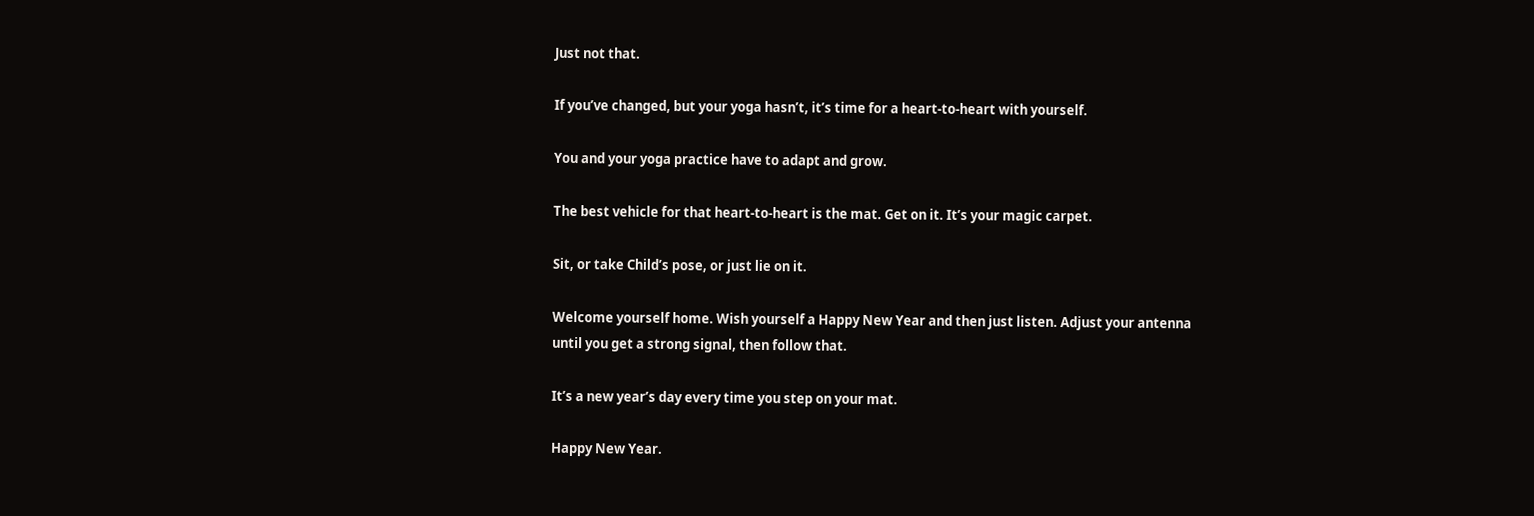Just not that.

If you’ve changed, but your yoga hasn’t, it’s time for a heart-to-heart with yourself.

You and your yoga practice have to adapt and grow.

The best vehicle for that heart-to-heart is the mat. Get on it. It’s your magic carpet.

Sit, or take Child’s pose, or just lie on it.

Welcome yourself home. Wish yourself a Happy New Year and then just listen. Adjust your antenna until you get a strong signal, then follow that.

It’s a new year’s day every time you step on your mat.

Happy New Year.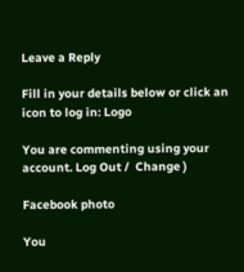Leave a Reply

Fill in your details below or click an icon to log in: Logo

You are commenting using your account. Log Out /  Change )

Facebook photo

You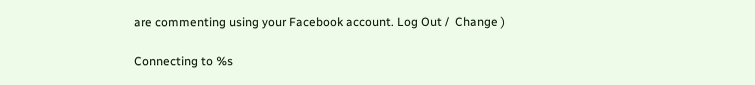are commenting using your Facebook account. Log Out /  Change )

Connecting to %s